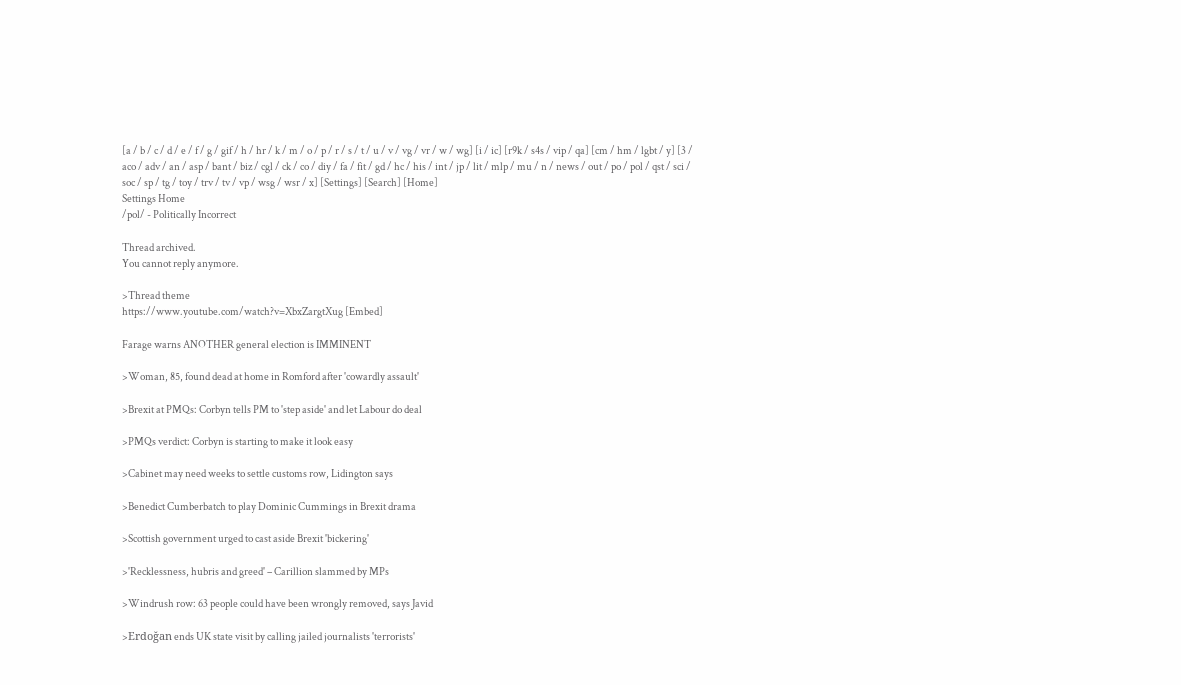[a / b / c / d / e / f / g / gif / h / hr / k / m / o / p / r / s / t / u / v / vg / vr / w / wg] [i / ic] [r9k / s4s / vip / qa] [cm / hm / lgbt / y] [3 / aco / adv / an / asp / bant / biz / cgl / ck / co / diy / fa / fit / gd / hc / his / int / jp / lit / mlp / mu / n / news / out / po / pol / qst / sci / soc / sp / tg / toy / trv / tv / vp / wsg / wsr / x] [Settings] [Search] [Home]
Settings Home
/pol/ - Politically Incorrect

Thread archived.
You cannot reply anymore.

>Thread theme
https://www.youtube.com/watch?v=XbxZargtXug [Embed]

Farage warns ANOTHER general election is IMMINENT

>Woman, 85, found dead at home in Romford after 'cowardly assault'

>Brexit at PMQs: Corbyn tells PM to 'step aside' and let Labour do deal

>PMQs verdict: Corbyn is starting to make it look easy

>Cabinet may need weeks to settle customs row, Lidington says

>Benedict Cumberbatch to play Dominic Cummings in Brexit drama

>Scottish government urged to cast aside Brexit 'bickering'

>'Recklessness, hubris and greed' – Carillion slammed by MPs

>Windrush row: 63 people could have been wrongly removed, says Javid

>Erdoğan ends UK state visit by calling jailed journalists 'terrorists'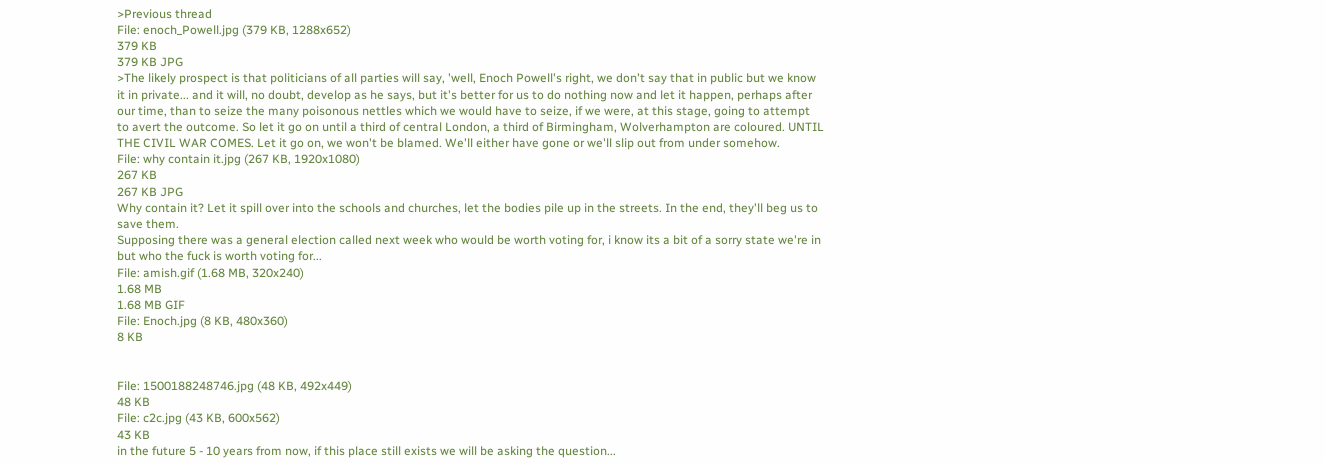>Previous thread
File: enoch_Powell.jpg (379 KB, 1288x652)
379 KB
379 KB JPG
>The likely prospect is that politicians of all parties will say, 'well, Enoch Powell's right, we don't say that in public but we know it in private... and it will, no doubt, develop as he says, but it's better for us to do nothing now and let it happen, perhaps after our time, than to seize the many poisonous nettles which we would have to seize, if we were, at this stage, going to attempt to avert the outcome. So let it go on until a third of central London, a third of Birmingham, Wolverhampton are coloured. UNTIL THE CIVIL WAR COMES. Let it go on, we won't be blamed. We'll either have gone or we'll slip out from under somehow.
File: why contain it.jpg (267 KB, 1920x1080)
267 KB
267 KB JPG
Why contain it? Let it spill over into the schools and churches, let the bodies pile up in the streets. In the end, they'll beg us to save them.
Supposing there was a general election called next week who would be worth voting for, i know its a bit of a sorry state we're in but who the fuck is worth voting for...
File: amish.gif (1.68 MB, 320x240)
1.68 MB
1.68 MB GIF
File: Enoch.jpg (8 KB, 480x360)
8 KB


File: 1500188248746.jpg (48 KB, 492x449)
48 KB
File: c2c.jpg (43 KB, 600x562)
43 KB
in the future 5 - 10 years from now, if this place still exists we will be asking the question...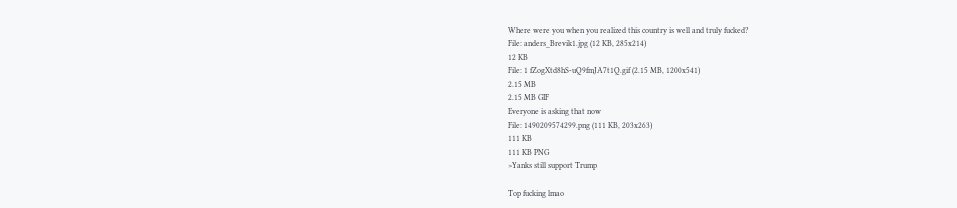Where were you when you realized this country is well and truly fucked?
File: anders_Brevik1.jpg (12 KB, 285x214)
12 KB
File: 1 fZogXtd8hS-uQ9fmJA7t1Q.gif (2.15 MB, 1200x541)
2.15 MB
2.15 MB GIF
Everyone is asking that now
File: 1490209574299.png (111 KB, 203x263)
111 KB
111 KB PNG
>Yanks still support Trump

Top fucking lmao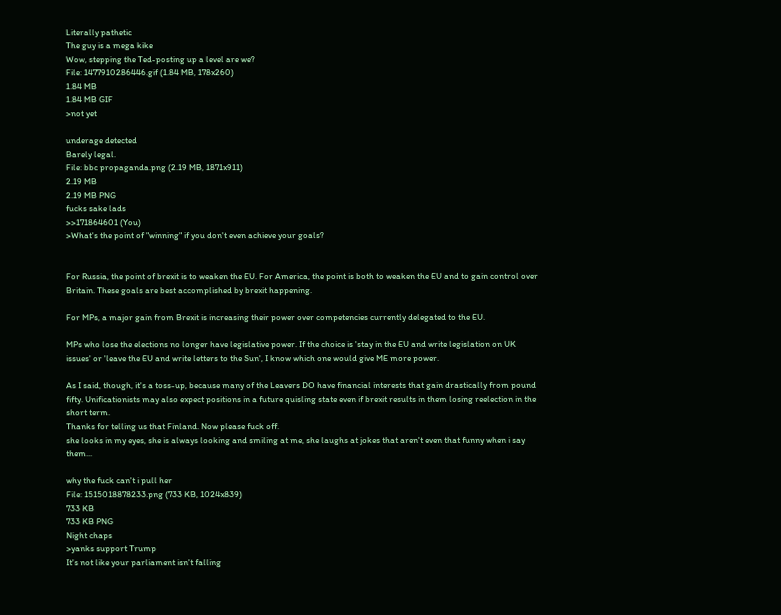Literally pathetic
The guy is a mega kike
Wow, stepping the Ted-posting up a level are we?
File: 1477910286446.gif (1.84 MB, 178x260)
1.84 MB
1.84 MB GIF
>not yet

underage detected
Barely legal.
File: bbc propaganda.png (2.19 MB, 1871x911)
2.19 MB
2.19 MB PNG
fucks sake lads
>>171864601 (You)
>What's the point of "winning" if you don't even achieve your goals?


For Russia, the point of brexit is to weaken the EU. For America, the point is both to weaken the EU and to gain control over Britain. These goals are best accomplished by brexit happening.

For MPs, a major gain from Brexit is increasing their power over competencies currently delegated to the EU.

MPs who lose the elections no longer have legislative power. If the choice is 'stay in the EU and write legislation on UK issues' or 'leave the EU and write letters to the Sun', I know which one would give ME more power.

As I said, though, it's a toss-up, because many of the Leavers DO have financial interests that gain drastically from pound fifty. Unificationists may also expect positions in a future quisling state even if brexit results in them losing reelection in the short term.
Thanks for telling us that Finland. Now please fuck off.
she looks in my eyes, she is always looking and smiling at me, she laughs at jokes that aren't even that funny when i say them...

why the fuck can't i pull her
File: 1515018878233.png (733 KB, 1024x839)
733 KB
733 KB PNG
Night chaps
>yanks support Trump
It's not like your parliament isn't falling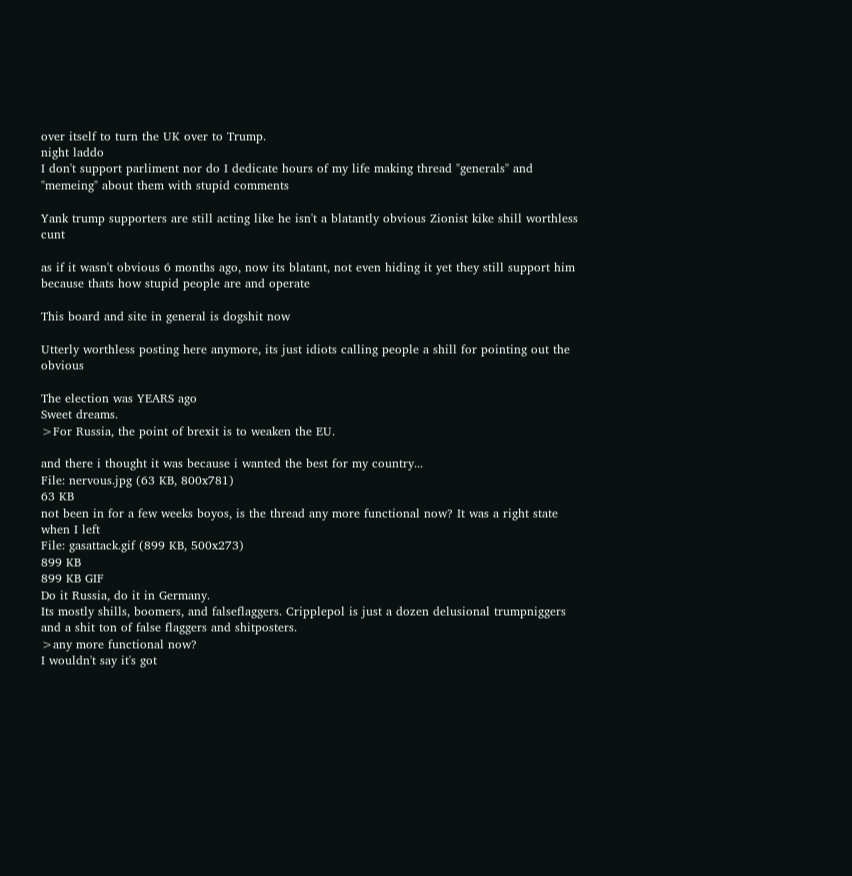over itself to turn the UK over to Trump.
night laddo
I don't support parliment nor do I dedicate hours of my life making thread "generals" and "memeing" about them with stupid comments

Yank trump supporters are still acting like he isn't a blatantly obvious Zionist kike shill worthless cunt

as if it wasn't obvious 6 months ago, now its blatant, not even hiding it yet they still support him because thats how stupid people are and operate

This board and site in general is dogshit now

Utterly worthless posting here anymore, its just idiots calling people a shill for pointing out the obvious

The election was YEARS ago
Sweet dreams.
>For Russia, the point of brexit is to weaken the EU.

and there i thought it was because i wanted the best for my country...
File: nervous.jpg (63 KB, 800x781)
63 KB
not been in for a few weeks boyos, is the thread any more functional now? It was a right state when I left
File: gasattack.gif (899 KB, 500x273)
899 KB
899 KB GIF
Do it Russia, do it in Germany.
Its mostly shills, boomers, and falseflaggers. Cripplepol is just a dozen delusional trumpniggers and a shit ton of false flaggers and shitposters.
>any more functional now?
I wouldn't say it's got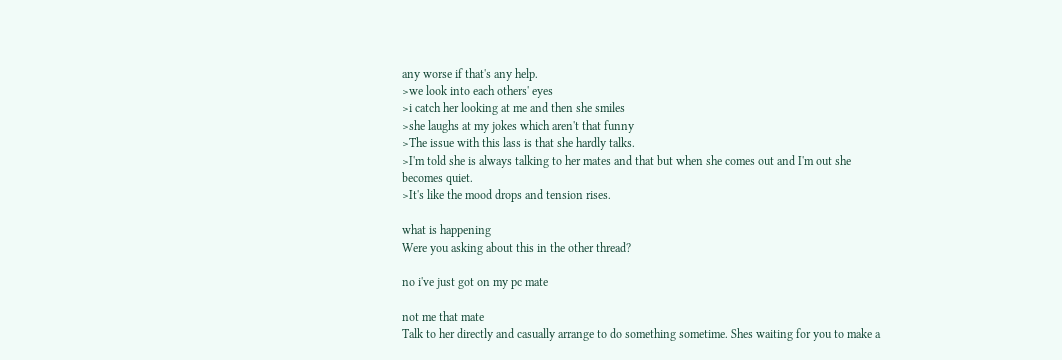any worse if that's any help.
>we look into each others' eyes
>i catch her looking at me and then she smiles
>she laughs at my jokes which aren't that funny
>The issue with this lass is that she hardly talks.
>I'm told she is always talking to her mates and that but when she comes out and I'm out she becomes quiet.
>It's like the mood drops and tension rises.

what is happening
Were you asking about this in the other thread?

no i've just got on my pc mate

not me that mate
Talk to her directly and casually arrange to do something sometime. Shes waiting for you to make a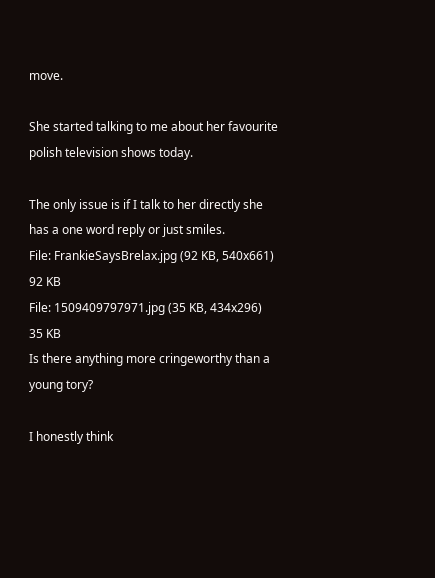move.

She started talking to me about her favourite polish television shows today.

The only issue is if I talk to her directly she has a one word reply or just smiles.
File: FrankieSaysBrelax.jpg (92 KB, 540x661)
92 KB
File: 1509409797971.jpg (35 KB, 434x296)
35 KB
Is there anything more cringeworthy than a
young tory?

I honestly think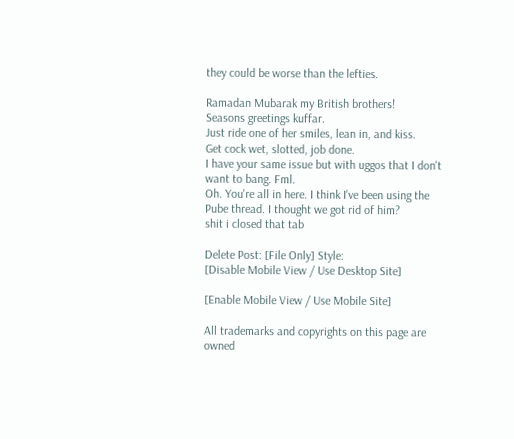they could be worse than the lefties.

Ramadan Mubarak my British brothers!
Seasons greetings kuffar.
Just ride one of her smiles, lean in, and kiss.
Get cock wet, slotted, job done.
I have your same issue but with uggos that I don't want to bang. Fml.
Oh. You're all in here. I think I've been using the Pube thread. I thought we got rid of him?
shit i closed that tab

Delete Post: [File Only] Style:
[Disable Mobile View / Use Desktop Site]

[Enable Mobile View / Use Mobile Site]

All trademarks and copyrights on this page are owned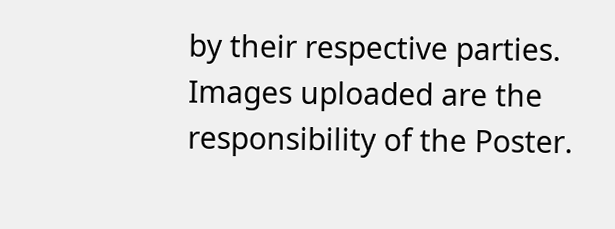by their respective parties. Images uploaded are the responsibility of the Poster.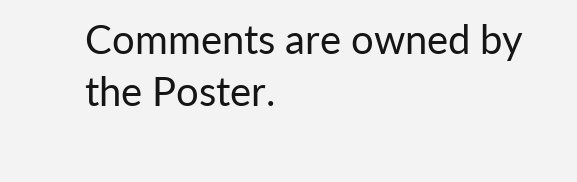Comments are owned by the Poster.